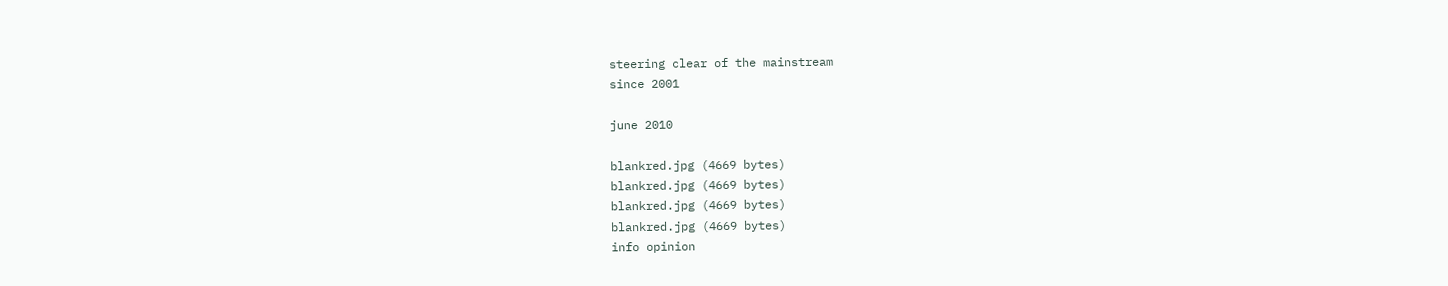steering clear of the mainstream
since 2001

june 2010

blankred.jpg (4669 bytes)
blankred.jpg (4669 bytes)
blankred.jpg (4669 bytes)
blankred.jpg (4669 bytes)
info opinion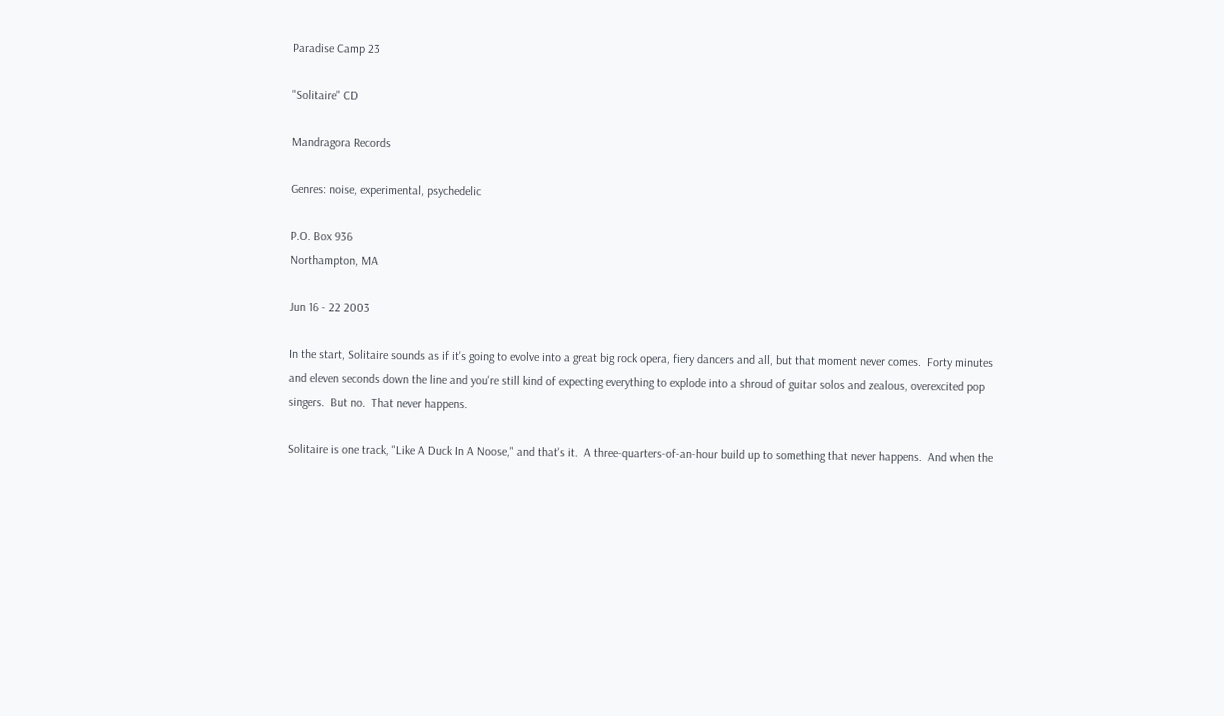Paradise Camp 23

"Solitaire" CD

Mandragora Records

Genres: noise, experimental, psychedelic

P.O. Box 936
Northampton, MA

Jun 16 - 22 2003

In the start, Solitaire sounds as if it's going to evolve into a great big rock opera, fiery dancers and all, but that moment never comes.  Forty minutes and eleven seconds down the line and you're still kind of expecting everything to explode into a shroud of guitar solos and zealous, overexcited pop singers.  But no.  That never happens.

Solitaire is one track, "Like A Duck In A Noose," and that's it.  A three-quarters-of-an-hour build up to something that never happens.  And when the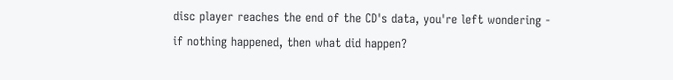disc player reaches the end of the CD's data, you're left wondering - if nothing happened, then what did happen?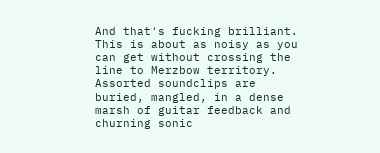And that's fucking brilliant.  This is about as noisy as you can get without crossing the line to Merzbow territory.  Assorted soundclips are buried, mangled, in a dense marsh of guitar feedback and churning sonic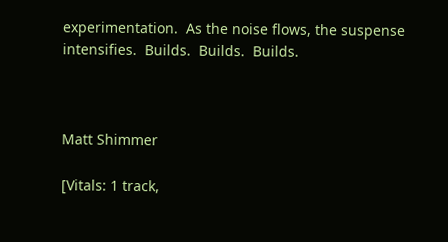experimentation.  As the noise flows, the suspense intensifies.  Builds.  Builds.  Builds.



Matt Shimmer

[Vitals: 1 track,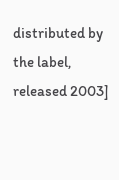distributed by the label, released 2003]